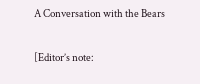A Conversation with the Bears

[Editor’s note: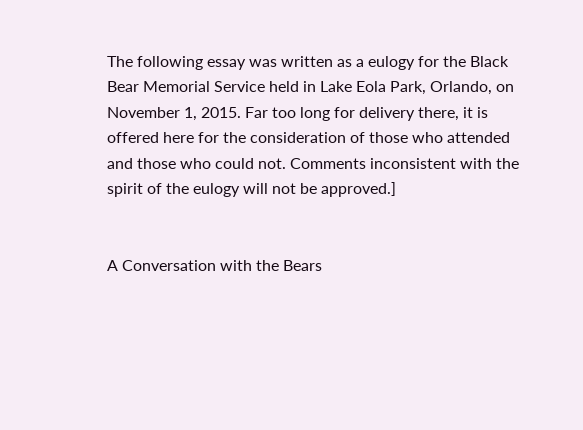The following essay was written as a eulogy for the Black Bear Memorial Service held in Lake Eola Park, Orlando, on November 1, 2015. Far too long for delivery there, it is offered here for the consideration of those who attended and those who could not. Comments inconsistent with the spirit of the eulogy will not be approved.]


A Conversation with the Bears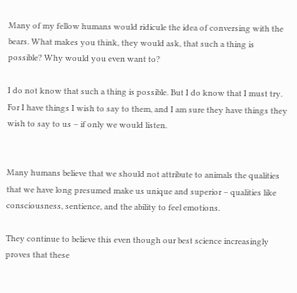Many of my fellow humans would ridicule the idea of conversing with the bears. What makes you think, they would ask, that such a thing is possible? Why would you even want to?

I do not know that such a thing is possible. But I do know that I must try. For I have things I wish to say to them, and I am sure they have things they wish to say to us – if only we would listen.


Many humans believe that we should not attribute to animals the qualities that we have long presumed make us unique and superior – qualities like consciousness, sentience, and the ability to feel emotions.

They continue to believe this even though our best science increasingly proves that these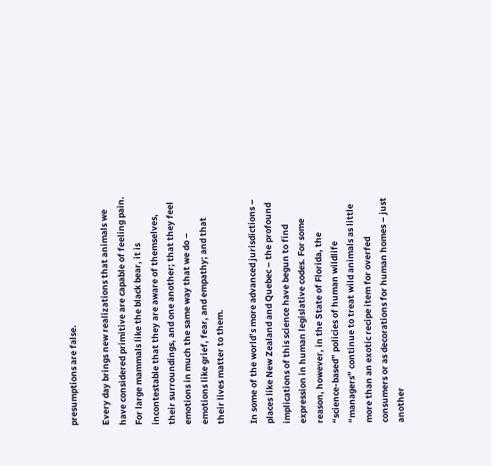presumptions are false.

Every day brings new realizations that animals we have considered primitive are capable of feeling pain. For large mammals like the black bear, it is incontestable that they are aware of themselves, their surroundings, and one another; that they feel emotions in much the same way that we do – emotions like grief, fear, and empathy; and that their lives matter to them.

In some of the world’s more advanced jurisdictions – places like New Zealand and Quebec – the profound implications of this science have begun to find expression in human legislative codes. For some reason, however, in the State of Florida, the “science-based” policies of human wildlife “managers” continue to treat wild animals as little more than an exotic recipe item for overfed consumers or as decorations for human homes – just another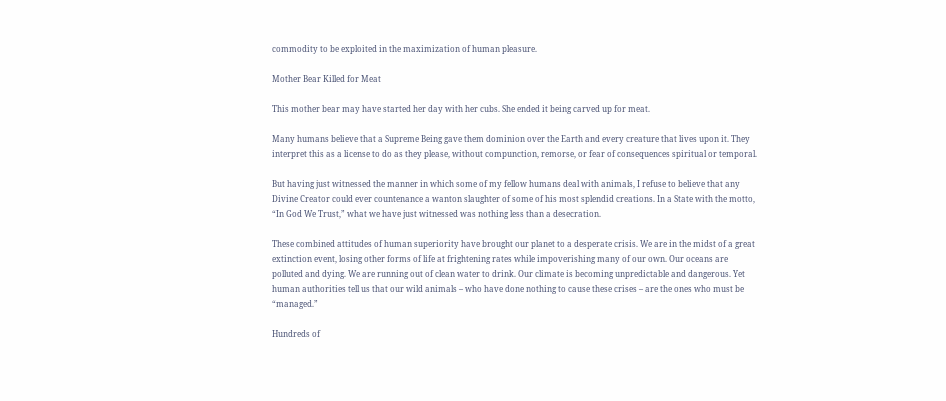commodity to be exploited in the maximization of human pleasure.

Mother Bear Killed for Meat

This mother bear may have started her day with her cubs. She ended it being carved up for meat.

Many humans believe that a Supreme Being gave them dominion over the Earth and every creature that lives upon it. They interpret this as a license to do as they please, without compunction, remorse, or fear of consequences spiritual or temporal.

But having just witnessed the manner in which some of my fellow humans deal with animals, I refuse to believe that any Divine Creator could ever countenance a wanton slaughter of some of his most splendid creations. In a State with the motto, “In God We Trust,” what we have just witnessed was nothing less than a desecration.

These combined attitudes of human superiority have brought our planet to a desperate crisis. We are in the midst of a great extinction event, losing other forms of life at frightening rates while impoverishing many of our own. Our oceans are polluted and dying. We are running out of clean water to drink. Our climate is becoming unpredictable and dangerous. Yet human authorities tell us that our wild animals – who have done nothing to cause these crises – are the ones who must be “managed.”

Hundreds of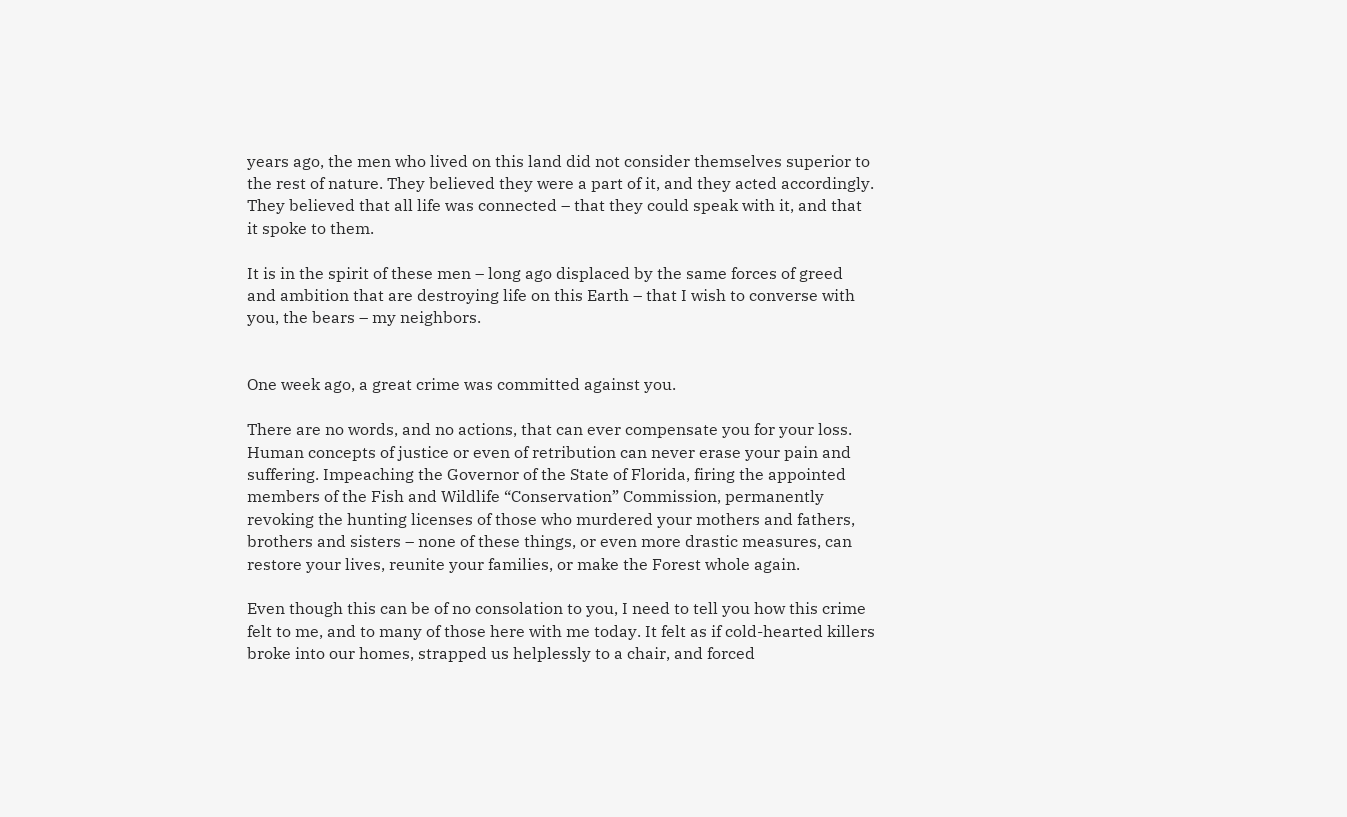years ago, the men who lived on this land did not consider themselves superior to the rest of nature. They believed they were a part of it, and they acted accordingly. They believed that all life was connected – that they could speak with it, and that it spoke to them.

It is in the spirit of these men – long ago displaced by the same forces of greed and ambition that are destroying life on this Earth – that I wish to converse with you, the bears – my neighbors.


One week ago, a great crime was committed against you.

There are no words, and no actions, that can ever compensate you for your loss. Human concepts of justice or even of retribution can never erase your pain and suffering. Impeaching the Governor of the State of Florida, firing the appointed members of the Fish and Wildlife “Conservation” Commission, permanently revoking the hunting licenses of those who murdered your mothers and fathers, brothers and sisters – none of these things, or even more drastic measures, can restore your lives, reunite your families, or make the Forest whole again.

Even though this can be of no consolation to you, I need to tell you how this crime felt to me, and to many of those here with me today. It felt as if cold-hearted killers broke into our homes, strapped us helplessly to a chair, and forced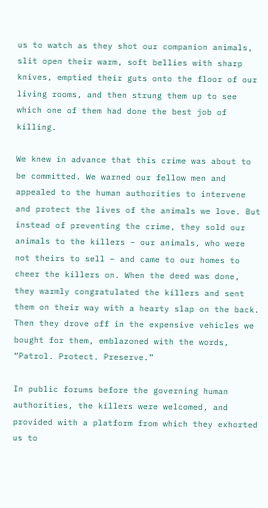us to watch as they shot our companion animals, slit open their warm, soft bellies with sharp knives, emptied their guts onto the floor of our living rooms, and then strung them up to see which one of them had done the best job of killing.

We knew in advance that this crime was about to be committed. We warned our fellow men and appealed to the human authorities to intervene and protect the lives of the animals we love. But instead of preventing the crime, they sold our animals to the killers – our animals, who were not theirs to sell – and came to our homes to cheer the killers on. When the deed was done, they warmly congratulated the killers and sent them on their way with a hearty slap on the back. Then they drove off in the expensive vehicles we bought for them, emblazoned with the words, “Patrol. Protect. Preserve.”

In public forums before the governing human authorities, the killers were welcomed, and provided with a platform from which they exhorted us to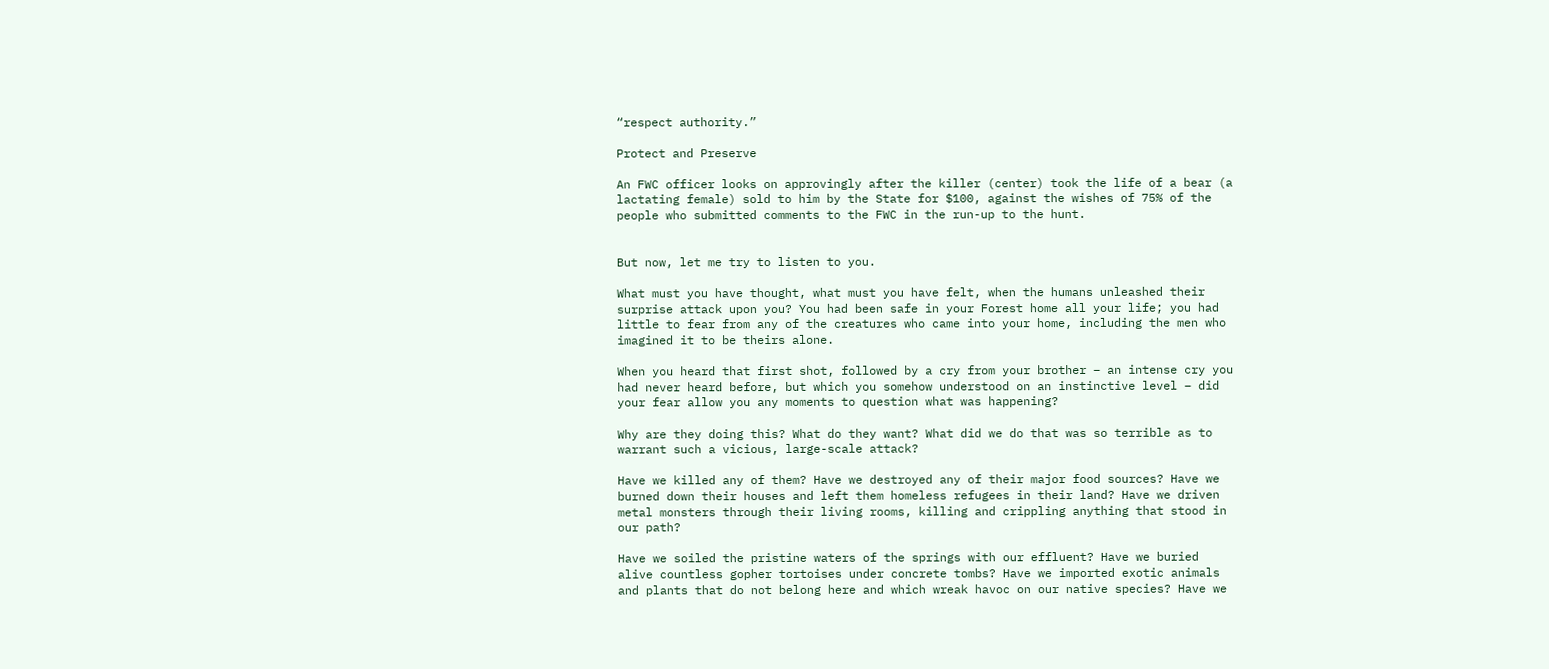“respect authority.”

Protect and Preserve

An FWC officer looks on approvingly after the killer (center) took the life of a bear (a lactating female) sold to him by the State for $100, against the wishes of 75% of the people who submitted comments to the FWC in the run-up to the hunt.


But now, let me try to listen to you.

What must you have thought, what must you have felt, when the humans unleashed their surprise attack upon you? You had been safe in your Forest home all your life; you had little to fear from any of the creatures who came into your home, including the men who imagined it to be theirs alone.

When you heard that first shot, followed by a cry from your brother – an intense cry you had never heard before, but which you somehow understood on an instinctive level – did your fear allow you any moments to question what was happening?

Why are they doing this? What do they want? What did we do that was so terrible as to warrant such a vicious, large-scale attack?

Have we killed any of them? Have we destroyed any of their major food sources? Have we burned down their houses and left them homeless refugees in their land? Have we driven metal monsters through their living rooms, killing and crippling anything that stood in our path?

Have we soiled the pristine waters of the springs with our effluent? Have we buried alive countless gopher tortoises under concrete tombs? Have we imported exotic animals and plants that do not belong here and which wreak havoc on our native species? Have we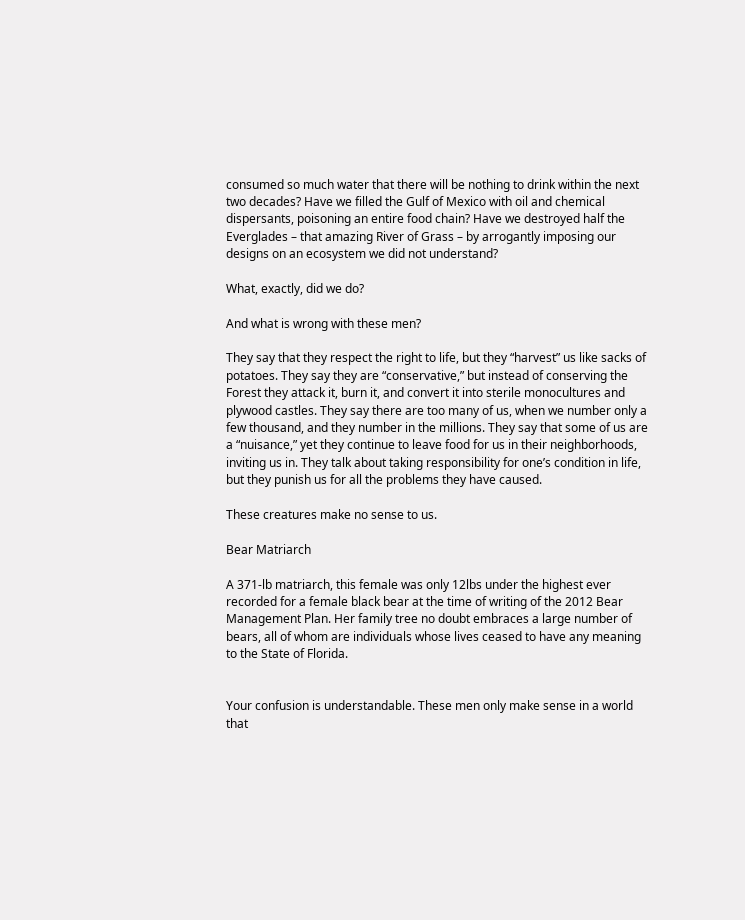consumed so much water that there will be nothing to drink within the next two decades? Have we filled the Gulf of Mexico with oil and chemical dispersants, poisoning an entire food chain? Have we destroyed half the Everglades – that amazing River of Grass – by arrogantly imposing our designs on an ecosystem we did not understand?

What, exactly, did we do?

And what is wrong with these men?

They say that they respect the right to life, but they “harvest” us like sacks of potatoes. They say they are “conservative,” but instead of conserving the Forest they attack it, burn it, and convert it into sterile monocultures and plywood castles. They say there are too many of us, when we number only a few thousand, and they number in the millions. They say that some of us are a “nuisance,” yet they continue to leave food for us in their neighborhoods, inviting us in. They talk about taking responsibility for one’s condition in life, but they punish us for all the problems they have caused.

These creatures make no sense to us.

Bear Matriarch

A 371-lb matriarch, this female was only 12lbs under the highest ever recorded for a female black bear at the time of writing of the 2012 Bear Management Plan. Her family tree no doubt embraces a large number of bears, all of whom are individuals whose lives ceased to have any meaning to the State of Florida.


Your confusion is understandable. These men only make sense in a world that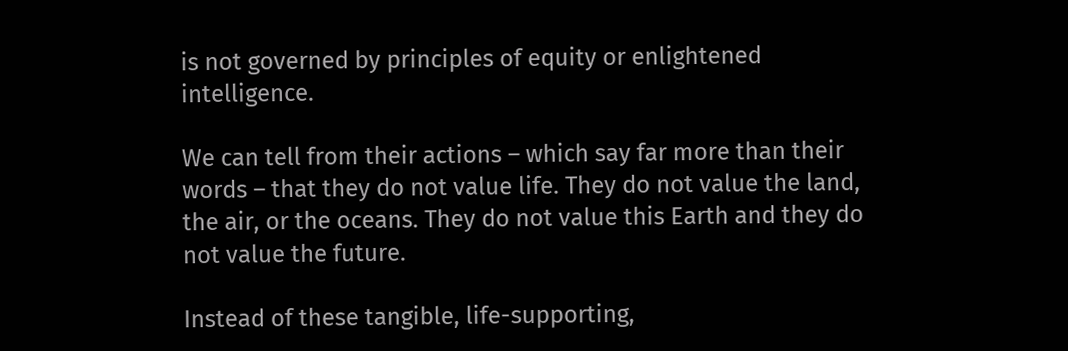is not governed by principles of equity or enlightened intelligence.

We can tell from their actions – which say far more than their words – that they do not value life. They do not value the land, the air, or the oceans. They do not value this Earth and they do not value the future.

Instead of these tangible, life-supporting,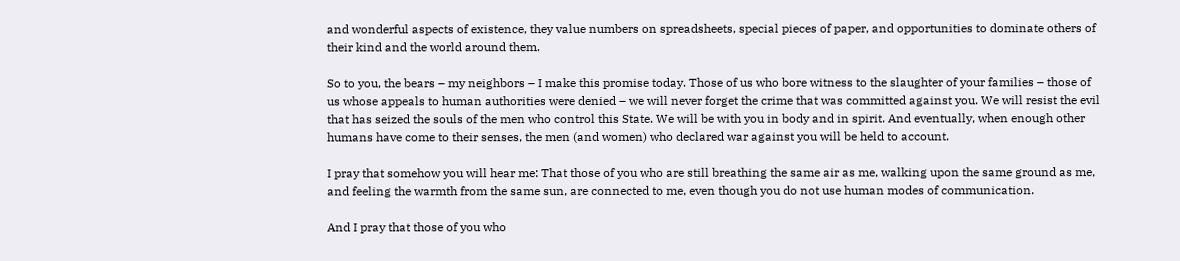and wonderful aspects of existence, they value numbers on spreadsheets, special pieces of paper, and opportunities to dominate others of their kind and the world around them.

So to you, the bears – my neighbors – I make this promise today. Those of us who bore witness to the slaughter of your families – those of us whose appeals to human authorities were denied – we will never forget the crime that was committed against you. We will resist the evil that has seized the souls of the men who control this State. We will be with you in body and in spirit. And eventually, when enough other humans have come to their senses, the men (and women) who declared war against you will be held to account.

I pray that somehow you will hear me: That those of you who are still breathing the same air as me, walking upon the same ground as me, and feeling the warmth from the same sun, are connected to me, even though you do not use human modes of communication.

And I pray that those of you who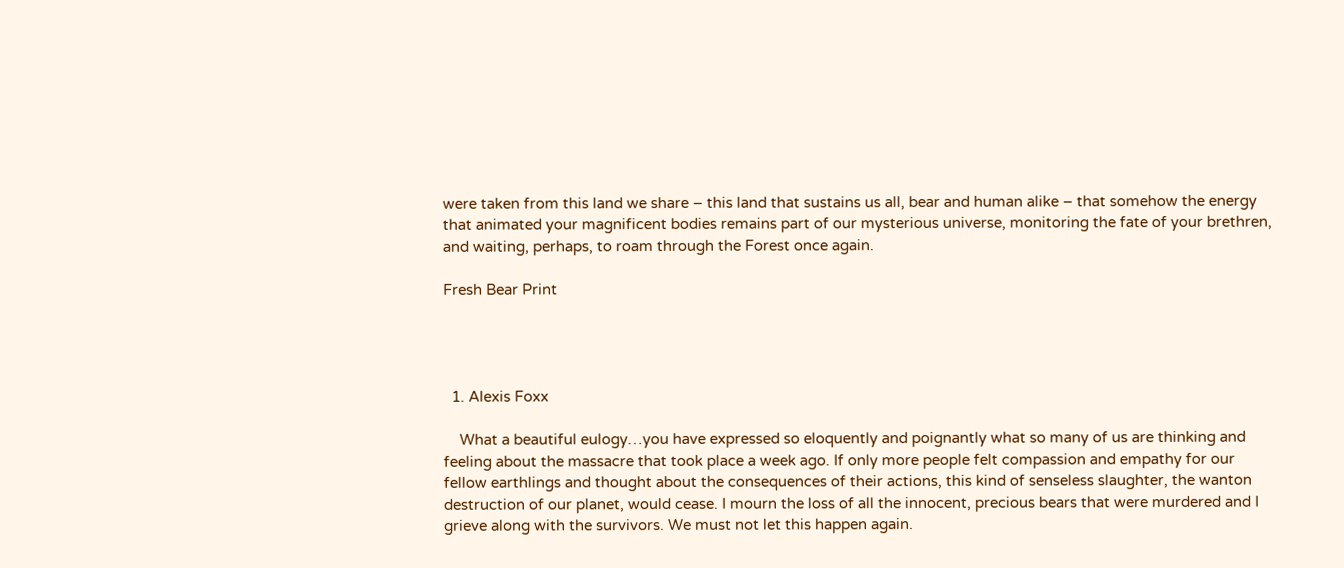were taken from this land we share – this land that sustains us all, bear and human alike – that somehow the energy that animated your magnificent bodies remains part of our mysterious universe, monitoring the fate of your brethren, and waiting, perhaps, to roam through the Forest once again.

Fresh Bear Print




  1. Alexis Foxx

    What a beautiful eulogy…you have expressed so eloquently and poignantly what so many of us are thinking and feeling about the massacre that took place a week ago. If only more people felt compassion and empathy for our fellow earthlings and thought about the consequences of their actions, this kind of senseless slaughter, the wanton destruction of our planet, would cease. I mourn the loss of all the innocent, precious bears that were murdered and I grieve along with the survivors. We must not let this happen again.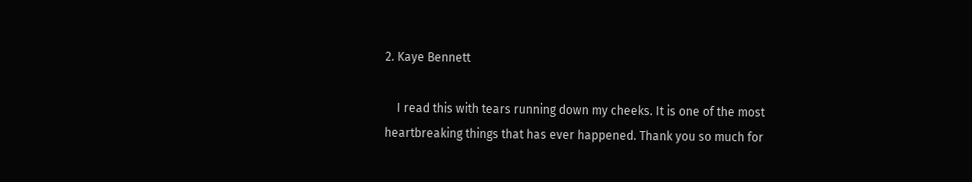2. Kaye Bennett

    I read this with tears running down my cheeks. It is one of the most heartbreaking things that has ever happened. Thank you so much for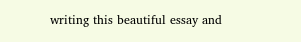writing this beautiful essay and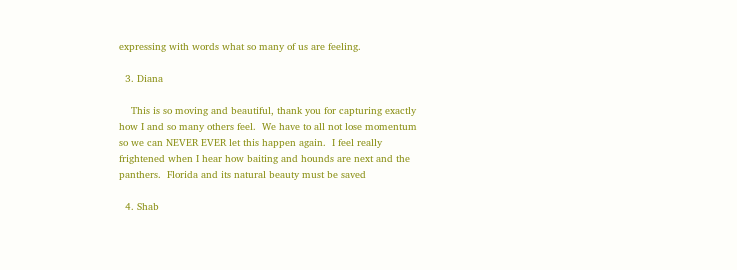expressing with words what so many of us are feeling.

  3. Diana

    This is so moving and beautiful, thank you for capturing exactly how I and so many others feel.  We have to all not lose momentum so we can NEVER EVER let this happen again.  I feel really frightened when I hear how baiting and hounds are next and the panthers.  Florida and its natural beauty must be saved

  4. Shab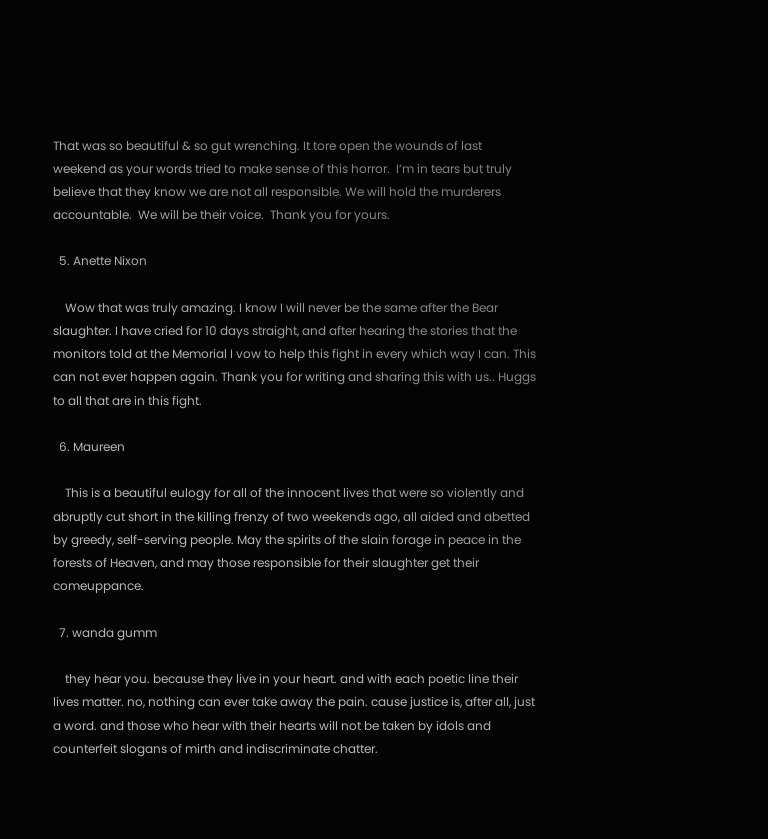That was so beautiful & so gut wrenching. It tore open the wounds of last weekend as your words tried to make sense of this horror.  I’m in tears but truly believe that they know we are not all responsible. We will hold the murderers accountable.  We will be their voice.  Thank you for yours.

  5. Anette Nixon

    Wow that was truly amazing. I know I will never be the same after the Bear slaughter. I have cried for 10 days straight, and after hearing the stories that the monitors told at the Memorial I vow to help this fight in every which way I can. This can not ever happen again. Thank you for writing and sharing this with us.. Huggs to all that are in this fight.

  6. Maureen

    This is a beautiful eulogy for all of the innocent lives that were so violently and abruptly cut short in the killing frenzy of two weekends ago, all aided and abetted by greedy, self-serving people. May the spirits of the slain forage in peace in the forests of Heaven, and may those responsible for their slaughter get their comeuppance.

  7. wanda gumm

    they hear you. because they live in your heart. and with each poetic line their lives matter. no, nothing can ever take away the pain. cause justice is, after all, just a word. and those who hear with their hearts will not be taken by idols and counterfeit slogans of mirth and indiscriminate chatter.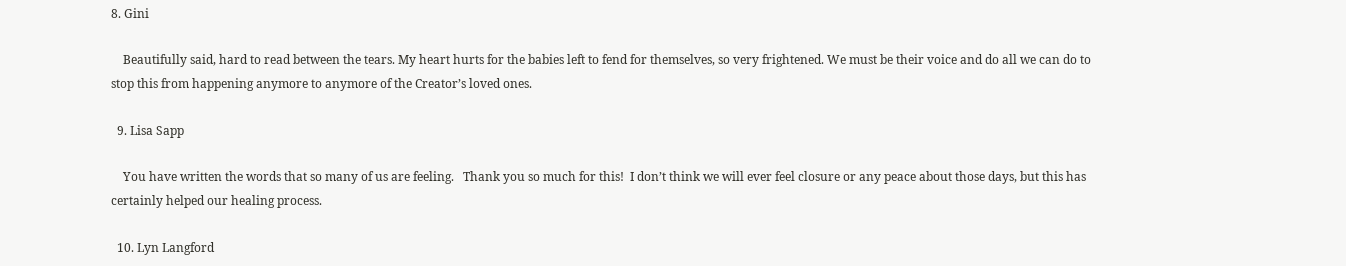8. Gini

    Beautifully said, hard to read between the tears. My heart hurts for the babies left to fend for themselves, so very frightened. We must be their voice and do all we can do to stop this from happening anymore to anymore of the Creator’s loved ones.

  9. Lisa Sapp

    You have written the words that so many of us are feeling.   Thank you so much for this!  I don’t think we will ever feel closure or any peace about those days, but this has certainly helped our healing process.

  10. Lyn Langford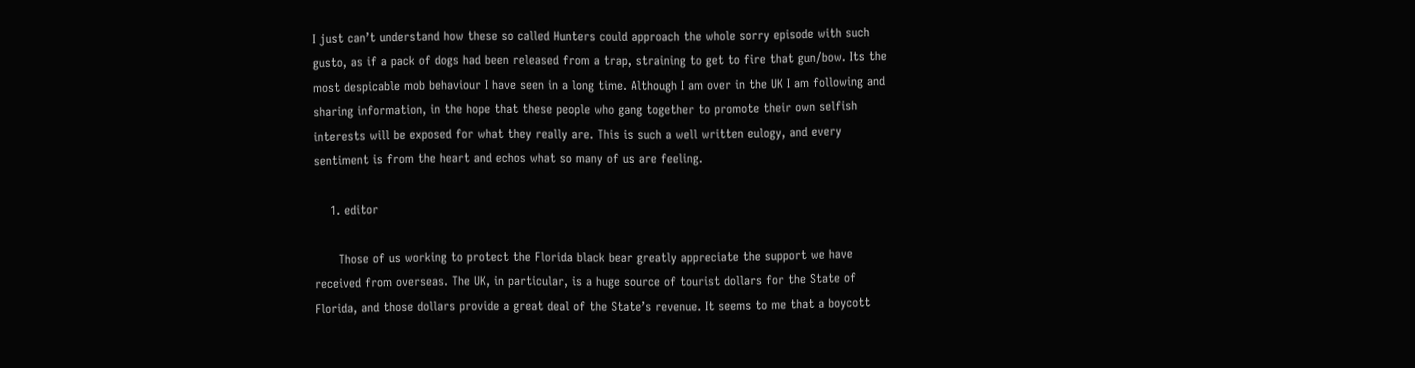I just can’t understand how these so called Hunters could approach the whole sorry episode with such gusto, as if a pack of dogs had been released from a trap, straining to get to fire that gun/bow. Its the most despicable mob behaviour I have seen in a long time. Although I am over in the UK I am following and sharing information, in the hope that these people who gang together to promote their own selfish interests will be exposed for what they really are. This is such a well written eulogy, and every sentiment is from the heart and echos what so many of us are feeling.

    1. editor

      Those of us working to protect the Florida black bear greatly appreciate the support we have received from overseas. The UK, in particular, is a huge source of tourist dollars for the State of Florida, and those dollars provide a great deal of the State’s revenue. It seems to me that a boycott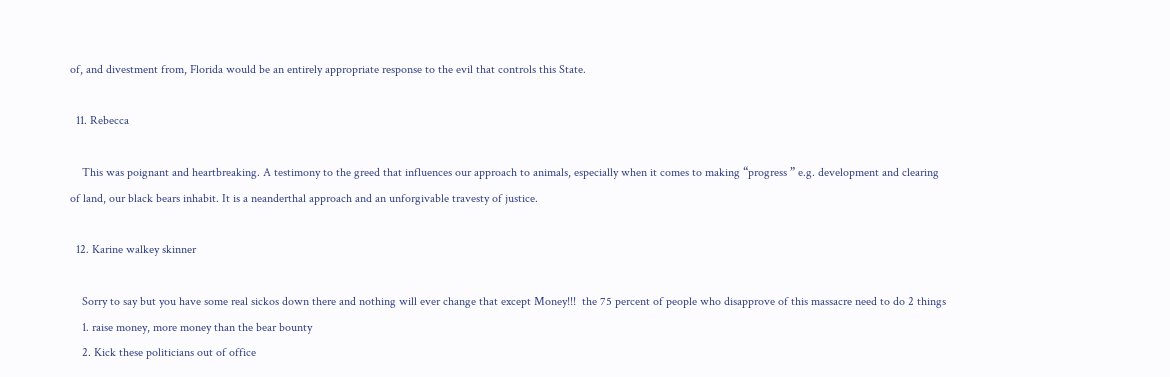of, and divestment from, Florida would be an entirely appropriate response to the evil that controls this State.

  11. Rebecca

    This was poignant and heartbreaking. A testimony to the greed that influences our approach to animals, especially when it comes to making “progress ” e.g. development and clearing of land, our black bears inhabit. It is a neanderthal approach and an unforgivable travesty of justice.

  12. Karine walkey skinner

    Sorry to say but you have some real sickos down there and nothing will ever change that except Money!!!  the 75 percent of people who disapprove of this massacre need to do 2 things
    1. raise money, more money than the bear bounty
    2. Kick these politicians out of office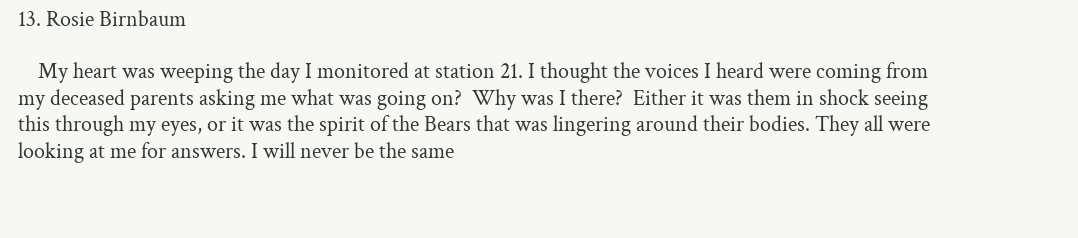13. Rosie Birnbaum

    My heart was weeping the day I monitored at station 21. I thought the voices I heard were coming from my deceased parents asking me what was going on?  Why was I there?  Either it was them in shock seeing this through my eyes, or it was the spirit of the Bears that was lingering around their bodies. They all were looking at me for answers. I will never be the same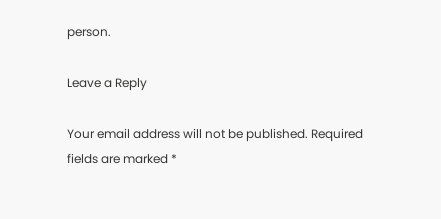person.

Leave a Reply

Your email address will not be published. Required fields are marked *